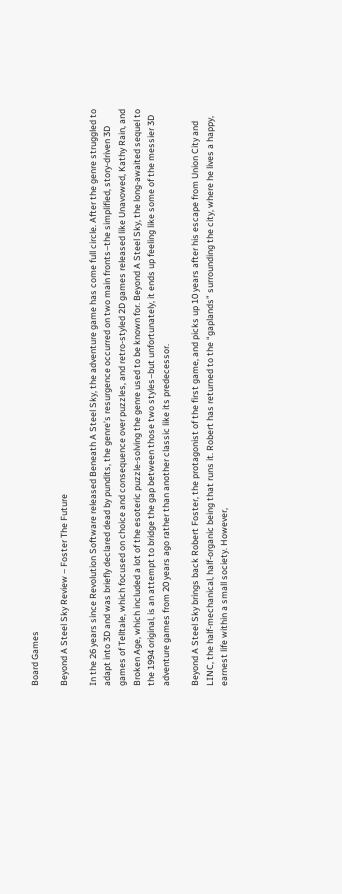Board Games

Beyond A Steel Sky Review – Foster The Future

In the 26 years since Revolution Software released Beneath A Steel Sky, the adventure game has come full circle. After the genre struggled to adapt into 3D and was briefly declared dead by pundits, the genre’s resurgence occurred on two main fronts–the simplified, story-driven 3D games of Telltale, which focused on choice and consequence over puzzles, and retro-styled 2D games released like Unavowed, Kathy Rain, and Broken Age, which included a lot of the esoteric puzzle-solving the genre used to be known for. Beyond A Steel Sky, the long-awaited sequel to the 1994 original, is an attempt to bridge the gap between those two styles–but unfortunately, it ends up feeling like some of the messier 3D adventure games from 20 years ago rather than another classic like its predecessor.

Beyond A Steel Sky brings back Robert Foster, the protagonist of the first game, and picks up 10 years after his escape from Union City and LINC, the half-mechanical, half-organic being that runs it. Robert has returned to the “gaplands” surrounding the city, where he lives a happy, earnest life within a small society. However,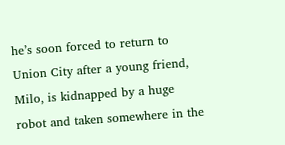he’s soon forced to return to Union City after a young friend, Milo, is kidnapped by a huge robot and taken somewhere in the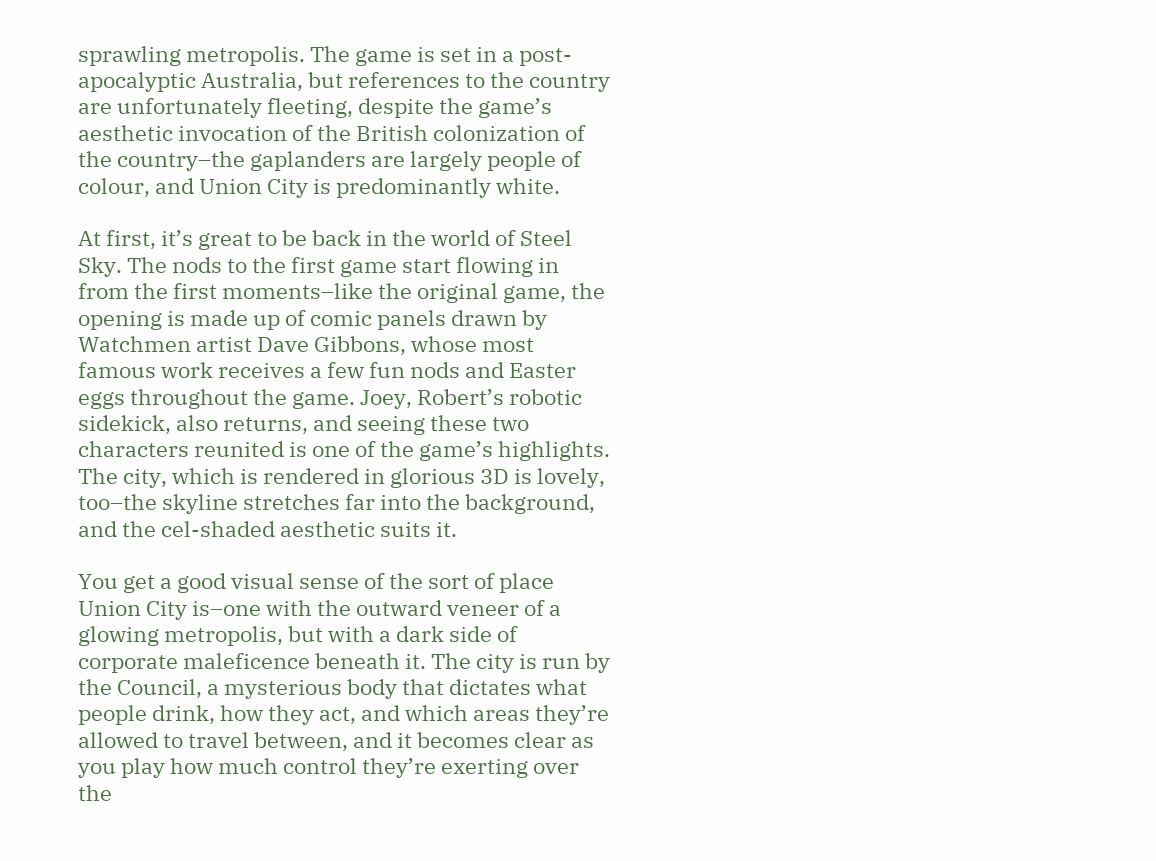sprawling metropolis. The game is set in a post-apocalyptic Australia, but references to the country are unfortunately fleeting, despite the game’s aesthetic invocation of the British colonization of the country–the gaplanders are largely people of colour, and Union City is predominantly white.

At first, it’s great to be back in the world of Steel Sky. The nods to the first game start flowing in from the first moments–like the original game, the opening is made up of comic panels drawn by Watchmen artist Dave Gibbons, whose most famous work receives a few fun nods and Easter eggs throughout the game. Joey, Robert’s robotic sidekick, also returns, and seeing these two characters reunited is one of the game’s highlights. The city, which is rendered in glorious 3D is lovely, too–the skyline stretches far into the background, and the cel-shaded aesthetic suits it.

You get a good visual sense of the sort of place Union City is–one with the outward veneer of a glowing metropolis, but with a dark side of corporate maleficence beneath it. The city is run by the Council, a mysterious body that dictates what people drink, how they act, and which areas they’re allowed to travel between, and it becomes clear as you play how much control they’re exerting over the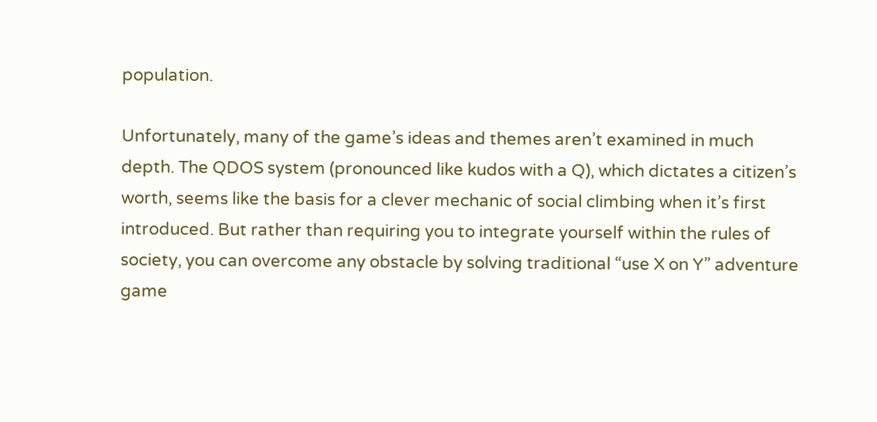population.

Unfortunately, many of the game’s ideas and themes aren’t examined in much depth. The QDOS system (pronounced like kudos with a Q), which dictates a citizen’s worth, seems like the basis for a clever mechanic of social climbing when it’s first introduced. But rather than requiring you to integrate yourself within the rules of society, you can overcome any obstacle by solving traditional “use X on Y” adventure game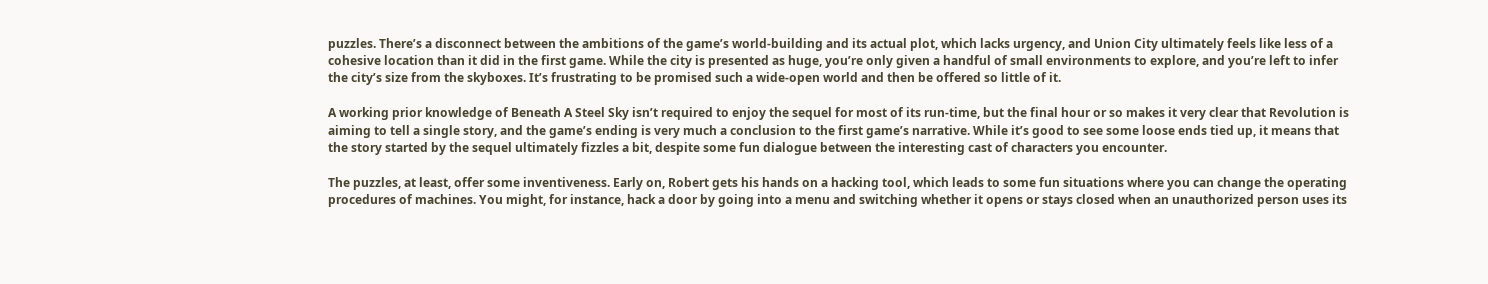puzzles. There’s a disconnect between the ambitions of the game’s world-building and its actual plot, which lacks urgency, and Union City ultimately feels like less of a cohesive location than it did in the first game. While the city is presented as huge, you’re only given a handful of small environments to explore, and you’re left to infer the city’s size from the skyboxes. It’s frustrating to be promised such a wide-open world and then be offered so little of it.

A working prior knowledge of Beneath A Steel Sky isn’t required to enjoy the sequel for most of its run-time, but the final hour or so makes it very clear that Revolution is aiming to tell a single story, and the game’s ending is very much a conclusion to the first game’s narrative. While it’s good to see some loose ends tied up, it means that the story started by the sequel ultimately fizzles a bit, despite some fun dialogue between the interesting cast of characters you encounter.

The puzzles, at least, offer some inventiveness. Early on, Robert gets his hands on a hacking tool, which leads to some fun situations where you can change the operating procedures of machines. You might, for instance, hack a door by going into a menu and switching whether it opens or stays closed when an unauthorized person uses its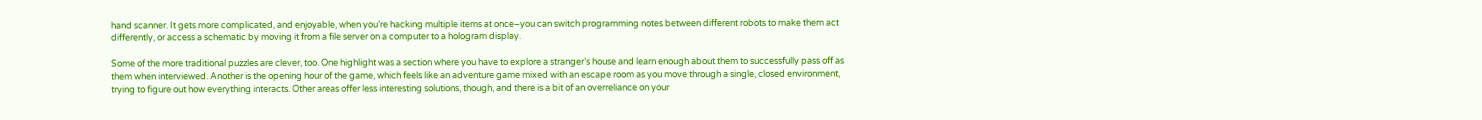hand scanner. It gets more complicated, and enjoyable, when you’re hacking multiple items at once–you can switch programming notes between different robots to make them act differently, or access a schematic by moving it from a file server on a computer to a hologram display.

Some of the more traditional puzzles are clever, too. One highlight was a section where you have to explore a stranger’s house and learn enough about them to successfully pass off as them when interviewed. Another is the opening hour of the game, which feels like an adventure game mixed with an escape room as you move through a single, closed environment, trying to figure out how everything interacts. Other areas offer less interesting solutions, though, and there is a bit of an overreliance on your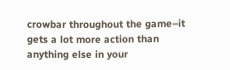crowbar throughout the game–it gets a lot more action than anything else in your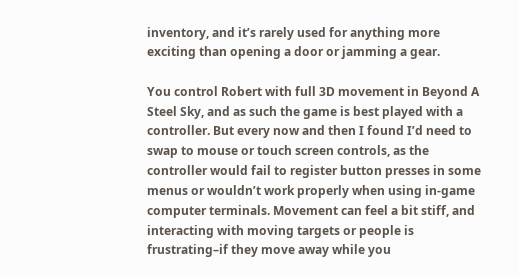inventory, and it’s rarely used for anything more exciting than opening a door or jamming a gear.

You control Robert with full 3D movement in Beyond A Steel Sky, and as such the game is best played with a controller. But every now and then I found I’d need to swap to mouse or touch screen controls, as the controller would fail to register button presses in some menus or wouldn’t work properly when using in-game computer terminals. Movement can feel a bit stiff, and interacting with moving targets or people is frustrating–if they move away while you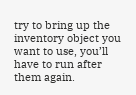try to bring up the inventory object you want to use, you’ll have to run after them again.